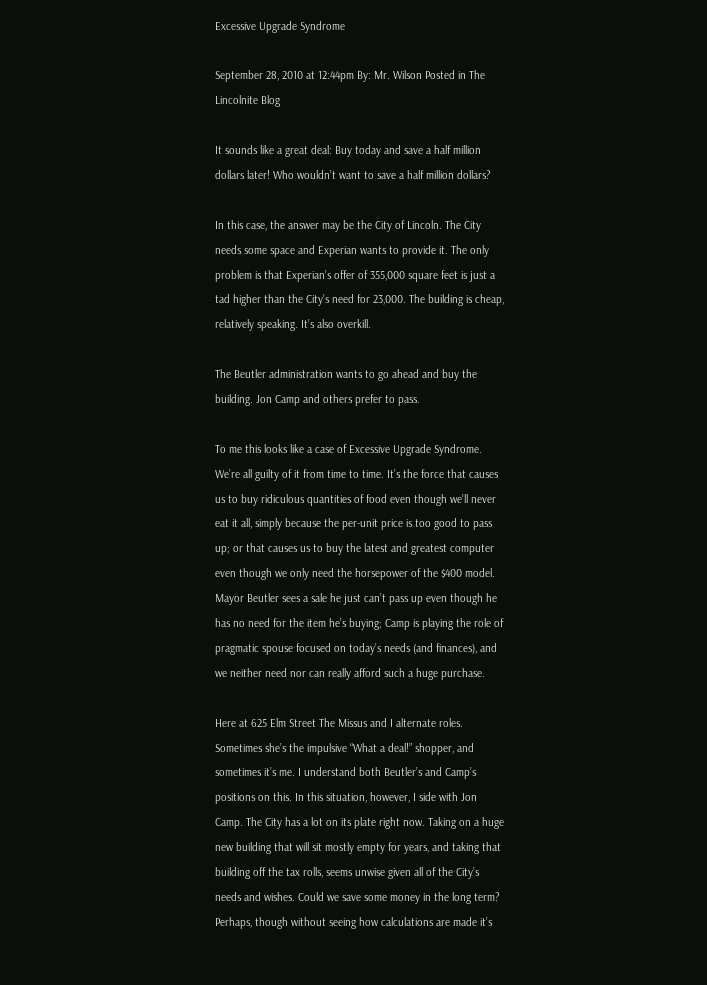Excessive Upgrade Syndrome

September 28, 2010 at 12:44pm By: Mr. Wilson Posted in The Lincolnite Blog

It sounds like a great deal: Buy today and save a half million dollars later! Who wouldn’t want to save a half million dollars?

In this case, the answer may be the City of Lincoln. The City needs some space and Experian wants to provide it. The only problem is that Experian’s offer of 355,000 square feet is just a tad higher than the City’s need for 23,000. The building is cheap, relatively speaking. It’s also overkill.

The Beutler administration wants to go ahead and buy the building. Jon Camp and others prefer to pass.

To me this looks like a case of Excessive Upgrade Syndrome. We’re all guilty of it from time to time. It’s the force that causes us to buy ridiculous quantities of food even though we’ll never eat it all, simply because the per-unit price is too good to pass up; or that causes us to buy the latest and greatest computer even though we only need the horsepower of the $400 model. Mayor Beutler sees a sale he just can’t pass up even though he has no need for the item he’s buying; Camp is playing the role of pragmatic spouse focused on today’s needs (and finances), and we neither need nor can really afford such a huge purchase.

Here at 625 Elm Street The Missus and I alternate roles. Sometimes she’s the impulsive “What a deal!” shopper, and sometimes it’s me. I understand both Beutler’s and Camp’s positions on this. In this situation, however, I side with Jon Camp. The City has a lot on its plate right now. Taking on a huge new building that will sit mostly empty for years, and taking that building off the tax rolls, seems unwise given all of the City’s needs and wishes. Could we save some money in the long term? Perhaps, though without seeing how calculations are made it’s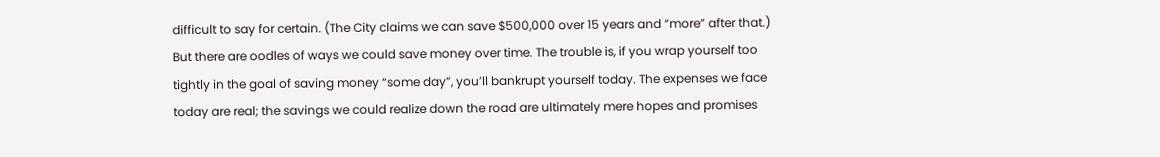difficult to say for certain. (The City claims we can save $500,000 over 15 years and “more” after that.) But there are oodles of ways we could save money over time. The trouble is, if you wrap yourself too tightly in the goal of saving money “some day”, you’ll bankrupt yourself today. The expenses we face today are real; the savings we could realize down the road are ultimately mere hopes and promises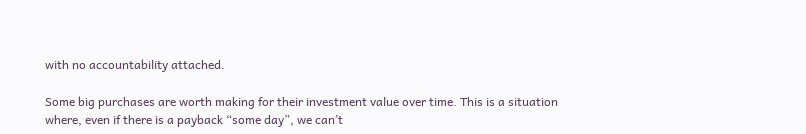with no accountability attached.

Some big purchases are worth making for their investment value over time. This is a situation where, even if there is a payback “some day”, we can’t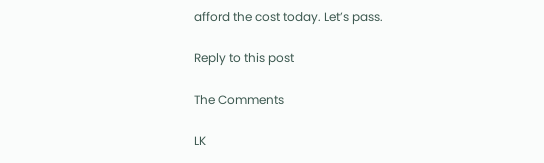afford the cost today. Let’s pass.

Reply to this post

The Comments

LK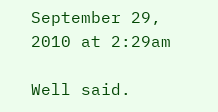September 29, 2010 at 2:29am

Well said.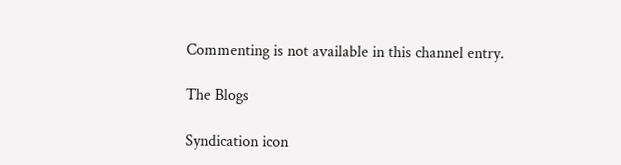Commenting is not available in this channel entry.

The Blogs

Syndication icon